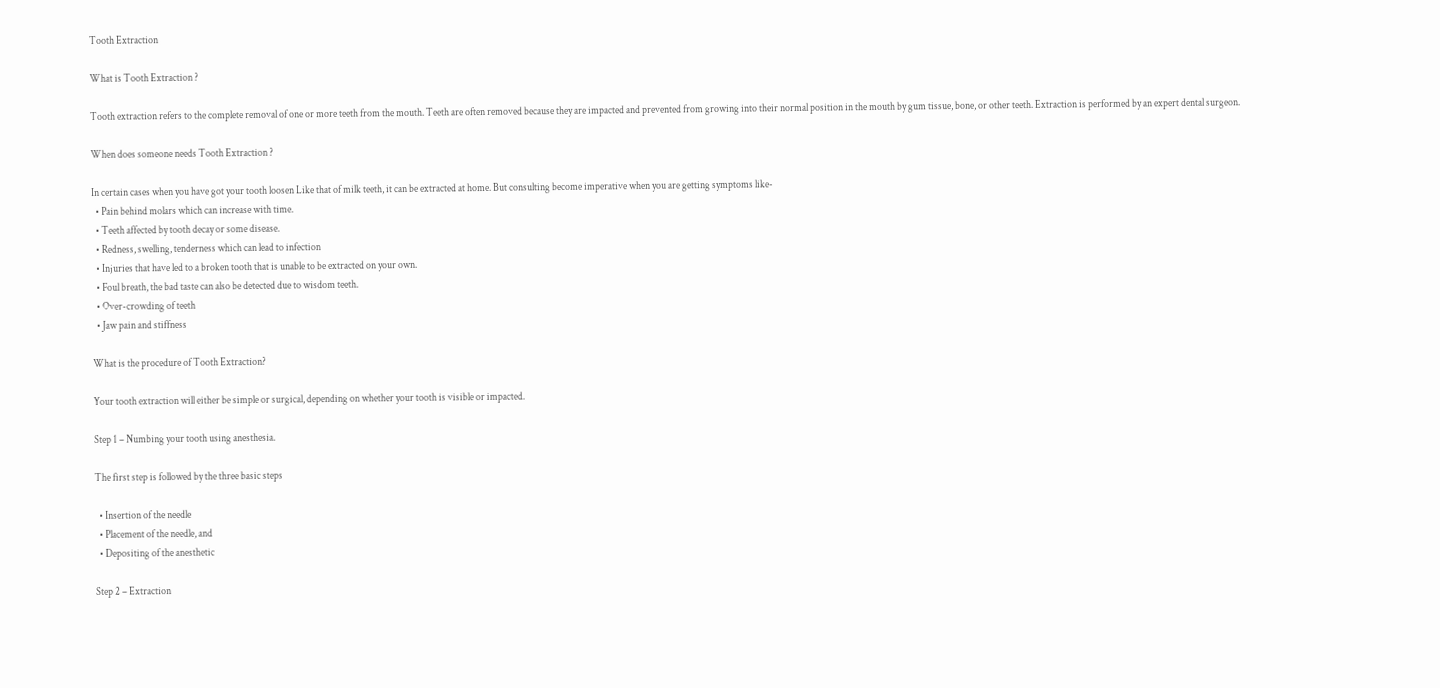Tooth Extraction

What is Tooth Extraction ?

Tooth extraction refers to the complete removal of one or more teeth from the mouth. Teeth are often removed because they are impacted and prevented from growing into their normal position in the mouth by gum tissue, bone, or other teeth. Extraction is performed by an expert dental surgeon.

When does someone needs Tooth Extraction ?

In certain cases when you have got your tooth loosen Like that of milk teeth, it can be extracted at home. But consulting become imperative when you are getting symptoms like-
  • Pain behind molars which can increase with time.
  • Teeth affected by tooth decay or some disease.
  • Redness, swelling, tenderness which can lead to infection
  • Injuries that have led to a broken tooth that is unable to be extracted on your own.
  • Foul breath, the bad taste can also be detected due to wisdom teeth.
  • Over-crowding of teeth
  • Jaw pain and stiffness

What is the procedure of Tooth Extraction?

Your tooth extraction will either be simple or surgical, depending on whether your tooth is visible or impacted.

Step 1 – Numbing your tooth using anesthesia.

The first step is followed by the three basic steps

  • Insertion of the needle
  • Placement of the needle, and
  • Depositing of the anesthetic

Step 2 – Extraction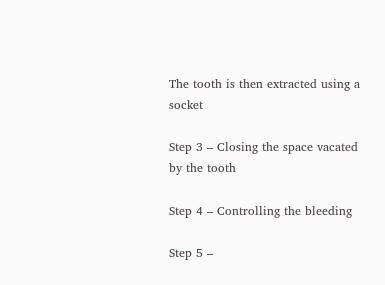The tooth is then extracted using a socket

Step 3 – Closing the space vacated by the tooth

Step 4 – Controlling the bleeding

Step 5 –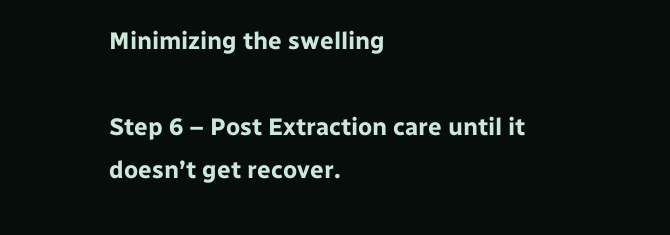Minimizing the swelling

Step 6 – Post Extraction care until it doesn’t get recover.